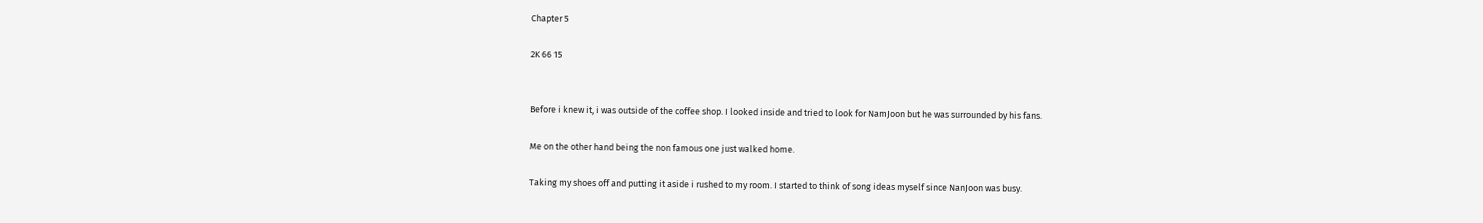Chapter 5

2K 66 15


Before i knew it, i was outside of the coffee shop. I looked inside and tried to look for NamJoon but he was surrounded by his fans.

Me on the other hand being the non famous one just walked home.

Taking my shoes off and putting it aside i rushed to my room. I started to think of song ideas myself since NanJoon was busy.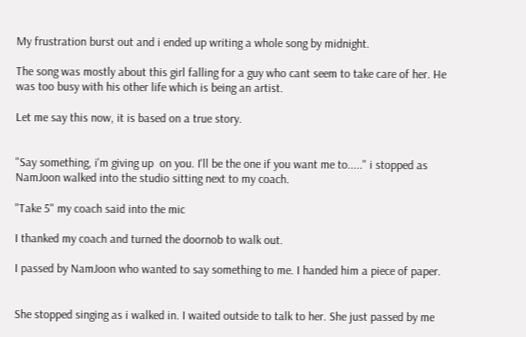My frustration burst out and i ended up writing a whole song by midnight.

The song was mostly about this girl falling for a guy who cant seem to take care of her. He was too busy with his other life which is being an artist.

Let me say this now, it is based on a true story.


"Say something, i'm giving up  on you. I'll be the one if you want me to....." i stopped as NamJoon walked into the studio sitting next to my coach.

"Take 5" my coach said into the mic

I thanked my coach and turned the doornob to walk out.

I passed by NamJoon who wanted to say something to me. I handed him a piece of paper.


She stopped singing as i walked in. I waited outside to talk to her. She just passed by me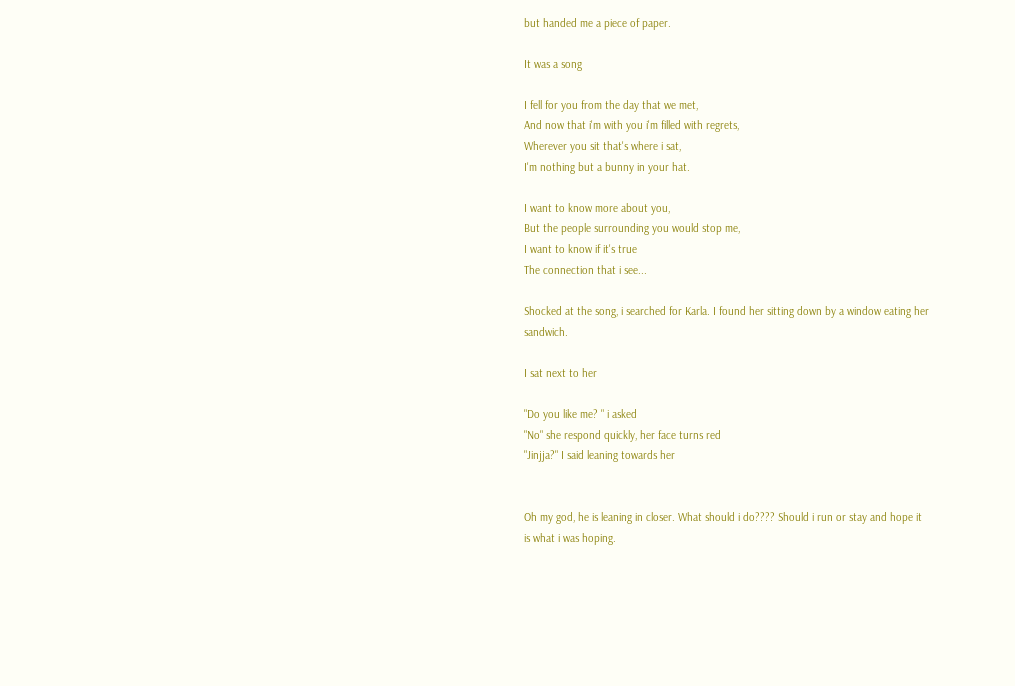but handed me a piece of paper.

It was a song

I fell for you from the day that we met,
And now that i'm with you i'm filled with regrets,
Wherever you sit that's where i sat,
I'm nothing but a bunny in your hat.

I want to know more about you,
But the people surrounding you would stop me,
I want to know if it's true
The connection that i see...

Shocked at the song, i searched for Karla. I found her sitting down by a window eating her sandwich.

I sat next to her

"Do you like me? " i asked
"No" she respond quickly, her face turns red
"Jinjja?" I said leaning towards her


Oh my god, he is leaning in closer. What should i do???? Should i run or stay and hope it is what i was hoping.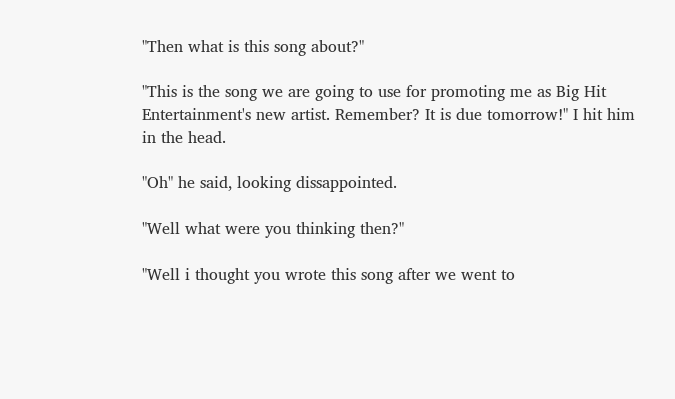"Then what is this song about?"

"This is the song we are going to use for promoting me as Big Hit Entertainment's new artist. Remember? It is due tomorrow!" I hit him in the head.

"Oh" he said, looking dissappointed.

"Well what were you thinking then?"

"Well i thought you wrote this song after we went to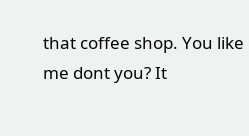that coffee shop. You like me dont you? It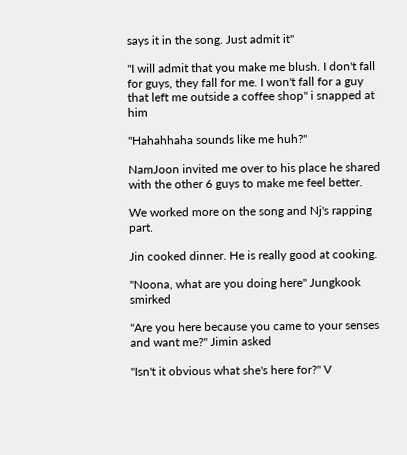says it in the song. Just admit it"

"I will admit that you make me blush. I don't fall for guys, they fall for me. I won't fall for a guy that left me outside a coffee shop" i snapped at him

"Hahahhaha sounds like me huh?"

NamJoon invited me over to his place he shared with the other 6 guys to make me feel better.

We worked more on the song and Nj's rapping part.

Jin cooked dinner. He is really good at cooking.

"Noona, what are you doing here" Jungkook smirked

"Are you here because you came to your senses and want me?" Jimin asked

"Isn't it obvious what she's here for?" V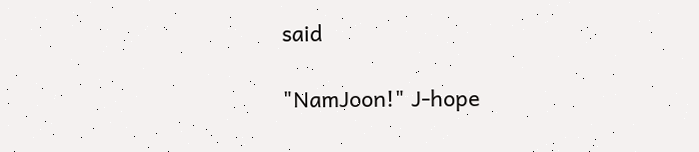said

"NamJoon!" J-hope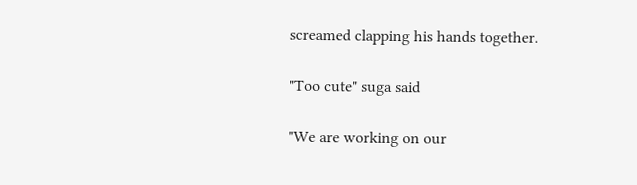screamed clapping his hands together.

"Too cute" suga said

"We are working on our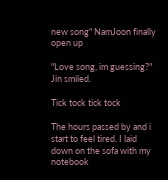new song" NamJoon finally open up

"Love song, im guessing?" Jin smiled.

Tick tock tick tock

The hours passed by and i start to feel tired. I laid down on the sofa with my notebook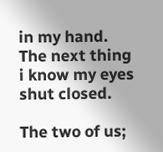in my hand. The next thing i know my eyes shut closed.

The two of us;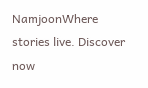NamjoonWhere stories live. Discover now